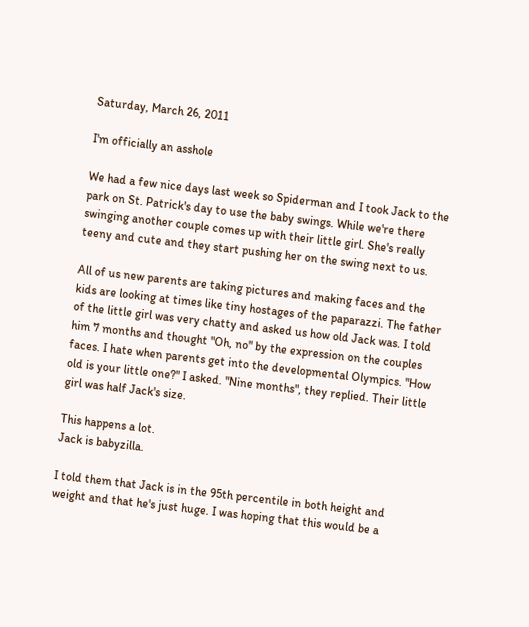Saturday, March 26, 2011

I'm officially an asshole

We had a few nice days last week so Spiderman and I took Jack to the park on St. Patrick's day to use the baby swings. While we're there swinging another couple comes up with their little girl. She's really teeny and cute and they start pushing her on the swing next to us.

All of us new parents are taking pictures and making faces and the kids are looking at times like tiny hostages of the paparazzi. The father of the little girl was very chatty and asked us how old Jack was. I told him 7 months and thought "Oh, no" by the expression on the couples faces. I hate when parents get into the developmental Olympics. "How old is your little one?" I asked. "Nine months", they replied. Their little girl was half Jack's size.

This happens a lot.
Jack is babyzilla.

I told them that Jack is in the 95th percentile in both height and weight and that he's just huge. I was hoping that this would be a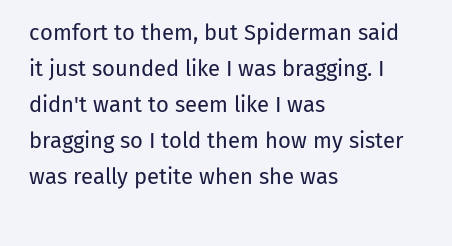comfort to them, but Spiderman said it just sounded like I was bragging. I didn't want to seem like I was bragging so I told them how my sister was really petite when she was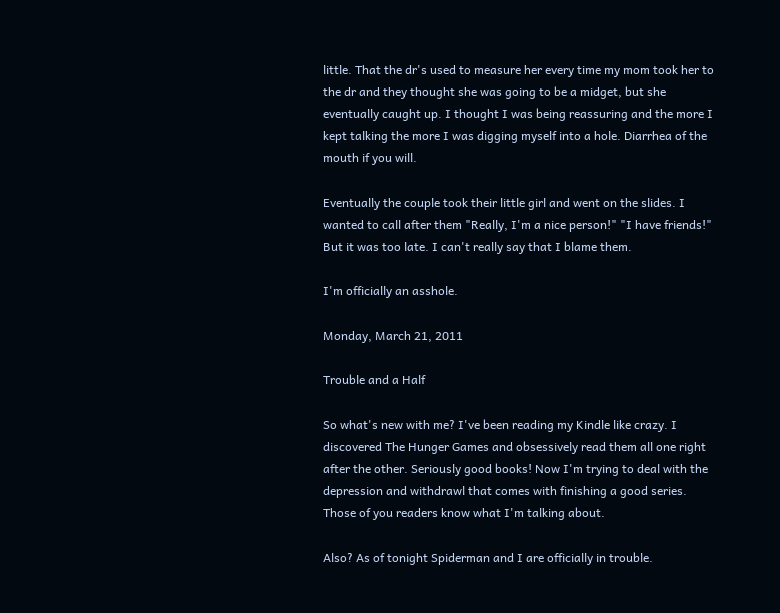little. That the dr's used to measure her every time my mom took her to the dr and they thought she was going to be a midget, but she eventually caught up. I thought I was being reassuring and the more I kept talking the more I was digging myself into a hole. Diarrhea of the mouth if you will.

Eventually the couple took their little girl and went on the slides. I wanted to call after them "Really, I'm a nice person!" "I have friends!"
But it was too late. I can't really say that I blame them.

I'm officially an asshole.

Monday, March 21, 2011

Trouble and a Half

So what's new with me? I've been reading my Kindle like crazy. I discovered The Hunger Games and obsessively read them all one right after the other. Seriously good books! Now I'm trying to deal with the depression and withdrawl that comes with finishing a good series. Those of you readers know what I'm talking about.

Also? As of tonight Spiderman and I are officially in trouble.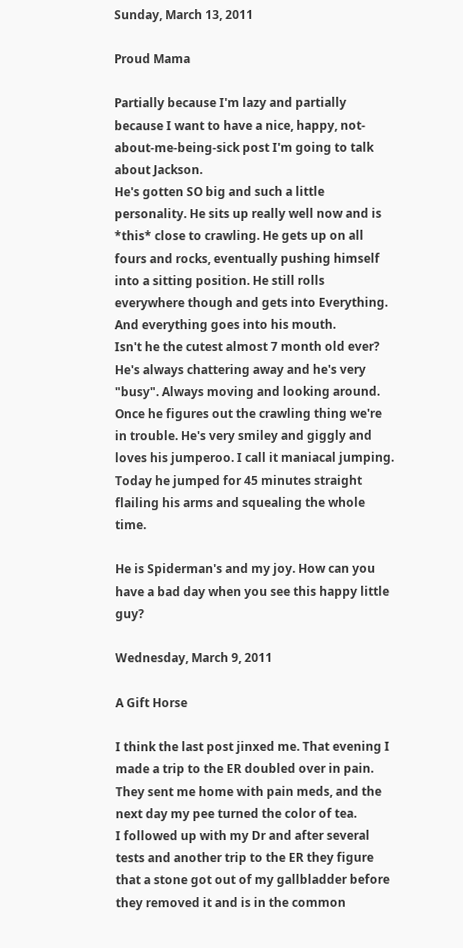Sunday, March 13, 2011

Proud Mama

Partially because I'm lazy and partially because I want to have a nice, happy, not-about-me-being-sick post I'm going to talk about Jackson.
He's gotten SO big and such a little personality. He sits up really well now and is *this* close to crawling. He gets up on all fours and rocks, eventually pushing himself into a sitting position. He still rolls everywhere though and gets into Everything. And everything goes into his mouth.
Isn't he the cutest almost 7 month old ever? He's always chattering away and he's very "busy". Always moving and looking around. Once he figures out the crawling thing we're in trouble. He's very smiley and giggly and loves his jumperoo. I call it maniacal jumping. Today he jumped for 45 minutes straight flailing his arms and squealing the whole time.

He is Spiderman's and my joy. How can you have a bad day when you see this happy little guy?

Wednesday, March 9, 2011

A Gift Horse

I think the last post jinxed me. That evening I made a trip to the ER doubled over in pain. They sent me home with pain meds, and the next day my pee turned the color of tea.
I followed up with my Dr and after several tests and another trip to the ER they figure that a stone got out of my gallbladder before they removed it and is in the common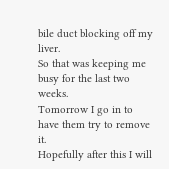bile duct blocking off my liver.
So that was keeping me busy for the last two weeks.
Tomorrow I go in to have them try to remove it.
Hopefully after this I will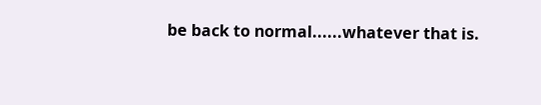be back to normal......whatever that is.